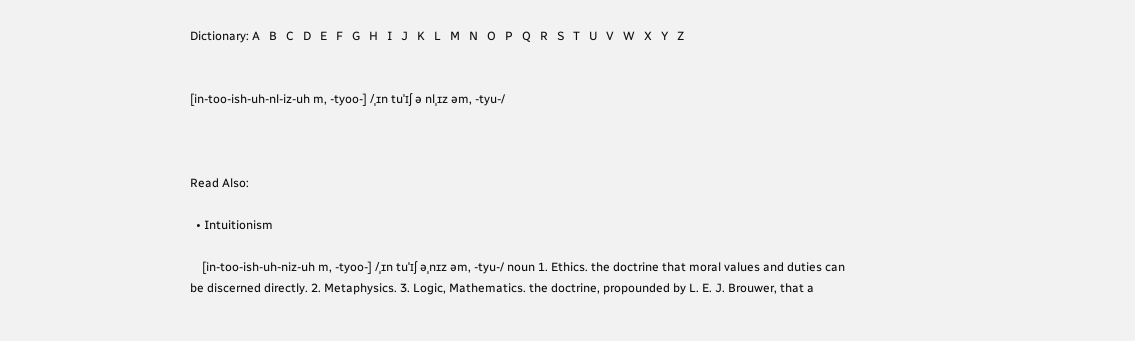Dictionary: A   B   C   D   E   F   G   H   I   J   K   L   M   N   O   P   Q   R   S   T   U   V   W   X   Y   Z


[in-too-ish-uh-nl-iz-uh m, -tyoo-] /ˌɪn tuˈɪʃ ə nlˌɪz əm, -tyu-/



Read Also:

  • Intuitionism

    [in-too-ish-uh-niz-uh m, -tyoo-] /ˌɪn tuˈɪʃ əˌnɪz əm, -tyu-/ noun 1. Ethics. the doctrine that moral values and duties can be discerned directly. 2. Metaphysics. 3. Logic, Mathematics. the doctrine, propounded by L. E. J. Brouwer, that a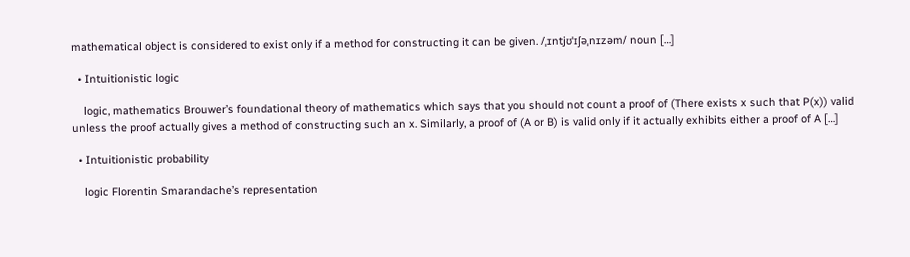mathematical object is considered to exist only if a method for constructing it can be given. /ˌɪntjʊˈɪʃəˌnɪzəm/ noun […]

  • Intuitionistic logic

    logic, mathematics Brouwer’s foundational theory of mathematics which says that you should not count a proof of (There exists x such that P(x)) valid unless the proof actually gives a method of constructing such an x. Similarly, a proof of (A or B) is valid only if it actually exhibits either a proof of A […]

  • Intuitionistic probability

    logic Florentin Smarandache’s representation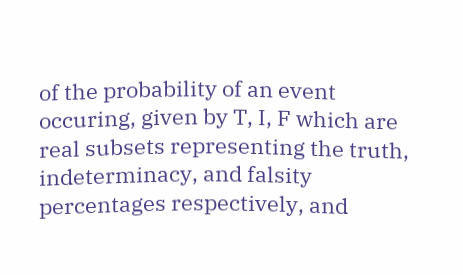of the probability of an event occuring, given by T, I, F which are real subsets representing the truth, indeterminacy, and falsity percentages respectively, and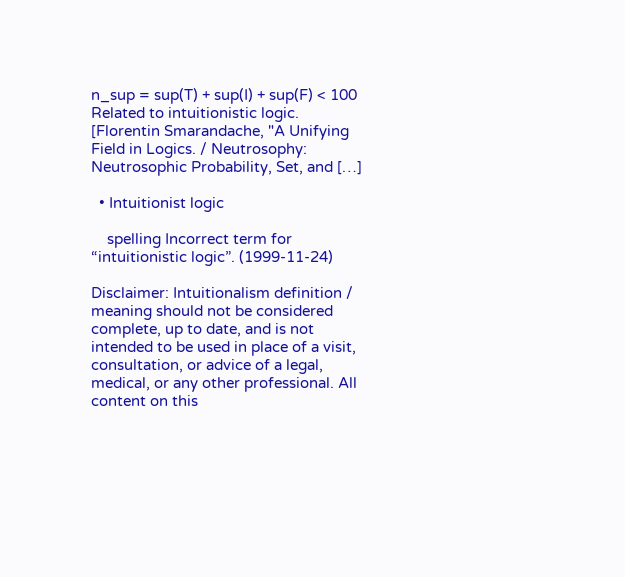n_sup = sup(T) + sup(I) + sup(F) < 100 Related to intuitionistic logic. [Florentin Smarandache, "A Unifying Field in Logics. / Neutrosophy: Neutrosophic Probability, Set, and […]

  • Intuitionist logic

    spelling Incorrect term for “intuitionistic logic”. (1999-11-24)

Disclaimer: Intuitionalism definition / meaning should not be considered complete, up to date, and is not intended to be used in place of a visit, consultation, or advice of a legal, medical, or any other professional. All content on this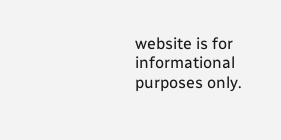website is for informational purposes only.